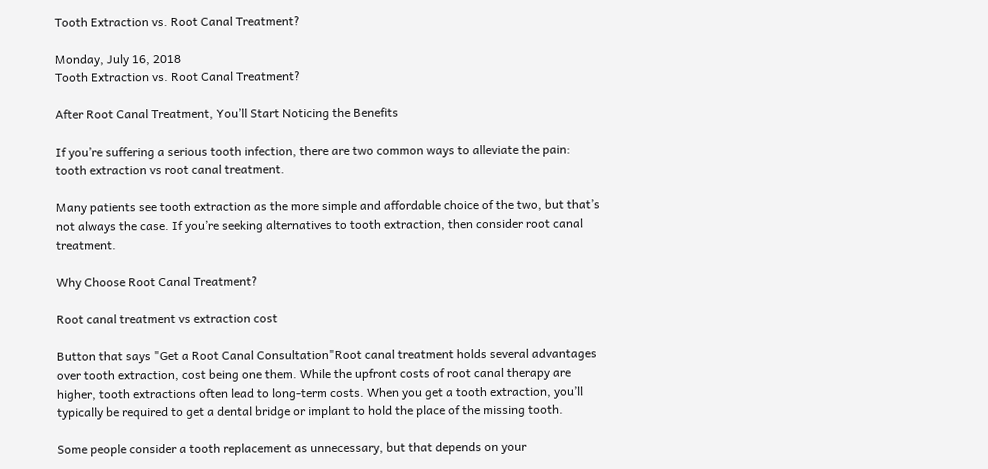Tooth Extraction vs. Root Canal Treatment?

Monday, July 16, 2018
Tooth Extraction vs. Root Canal Treatment?

After Root Canal Treatment, You’ll Start Noticing the Benefits

If you’re suffering a serious tooth infection, there are two common ways to alleviate the pain: tooth extraction vs root canal treatment.

Many patients see tooth extraction as the more simple and affordable choice of the two, but that’s not always the case. If you’re seeking alternatives to tooth extraction, then consider root canal treatment.

Why Choose Root Canal Treatment?

Root canal treatment vs extraction cost

Button that says "Get a Root Canal Consultation"Root canal treatment holds several advantages over tooth extraction, cost being one them. While the upfront costs of root canal therapy are higher, tooth extractions often lead to long-term costs. When you get a tooth extraction, you’ll typically be required to get a dental bridge or implant to hold the place of the missing tooth.

Some people consider a tooth replacement as unnecessary, but that depends on your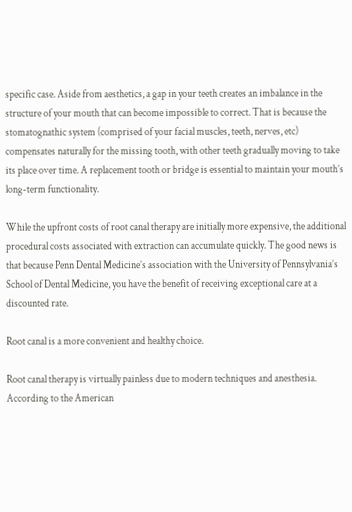specific case. Aside from aesthetics, a gap in your teeth creates an imbalance in the structure of your mouth that can become impossible to correct. That is because the stomatognathic system (comprised of your facial muscles, teeth, nerves, etc) compensates naturally for the missing tooth, with other teeth gradually moving to take its place over time. A replacement tooth or bridge is essential to maintain your mouth’s long-term functionality.

While the upfront costs of root canal therapy are initially more expensive, the additional procedural costs associated with extraction can accumulate quickly. The good news is that because Penn Dental Medicine’s association with the University of Pennsylvania’s School of Dental Medicine, you have the benefit of receiving exceptional care at a discounted rate.

Root canal is a more convenient and healthy choice.

Root canal therapy is virtually painless due to modern techniques and anesthesia. According to the American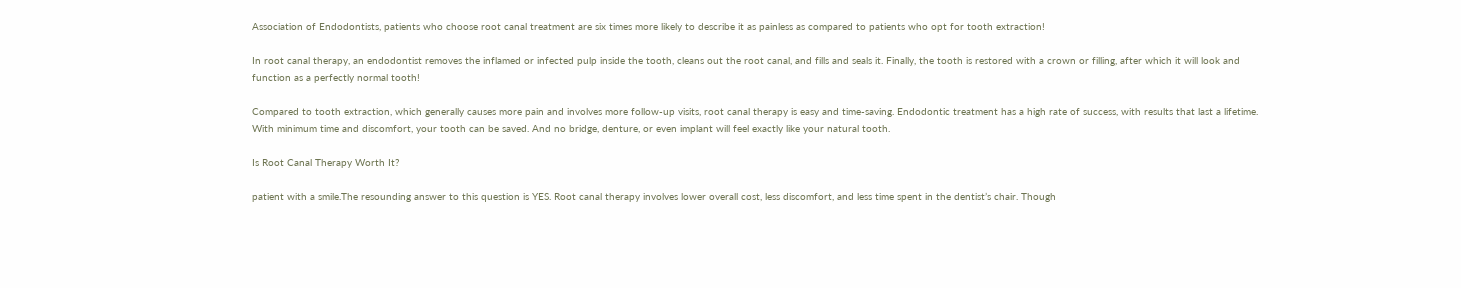Association of Endodontists, patients who choose root canal treatment are six times more likely to describe it as painless as compared to patients who opt for tooth extraction!

In root canal therapy, an endodontist removes the inflamed or infected pulp inside the tooth, cleans out the root canal, and fills and seals it. Finally, the tooth is restored with a crown or filling, after which it will look and function as a perfectly normal tooth!

Compared to tooth extraction, which generally causes more pain and involves more follow-up visits, root canal therapy is easy and time-saving. Endodontic treatment has a high rate of success, with results that last a lifetime. With minimum time and discomfort, your tooth can be saved. And no bridge, denture, or even implant will feel exactly like your natural tooth.

Is Root Canal Therapy Worth It?

patient with a smile.The resounding answer to this question is YES. Root canal therapy involves lower overall cost, less discomfort, and less time spent in the dentist’s chair. Though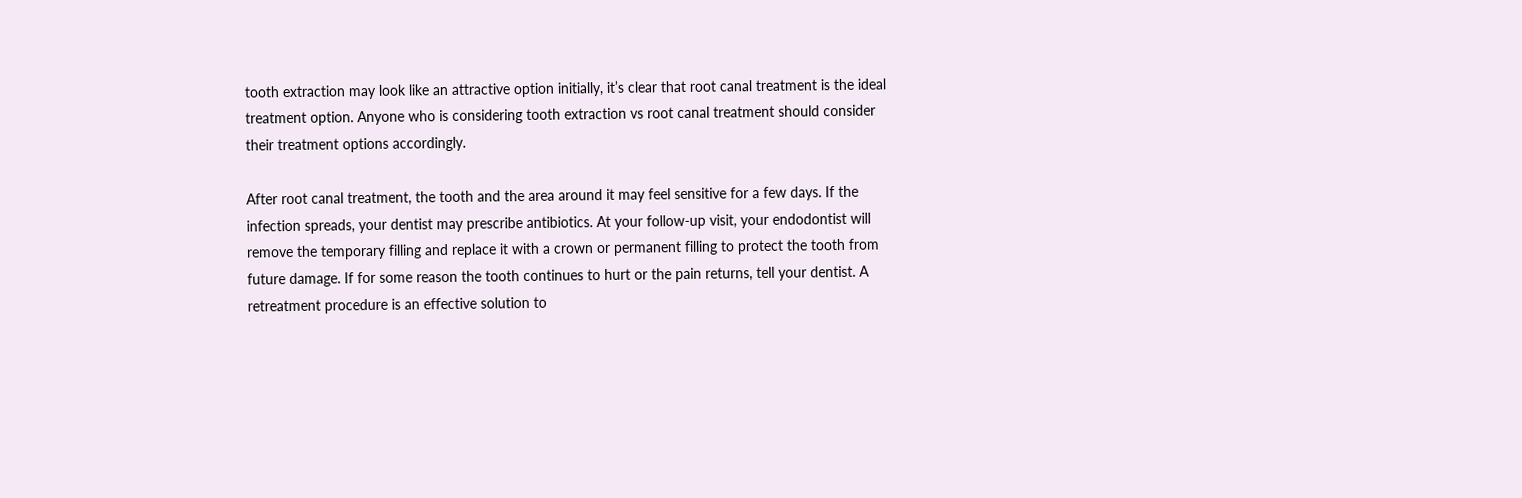tooth extraction may look like an attractive option initially, it’s clear that root canal treatment is the ideal treatment option. Anyone who is considering tooth extraction vs root canal treatment should consider their treatment options accordingly.

After root canal treatment, the tooth and the area around it may feel sensitive for a few days. If the infection spreads, your dentist may prescribe antibiotics. At your follow-up visit, your endodontist will remove the temporary filling and replace it with a crown or permanent filling to protect the tooth from future damage. If for some reason the tooth continues to hurt or the pain returns, tell your dentist. A retreatment procedure is an effective solution to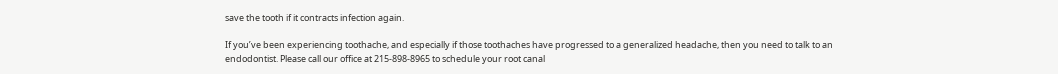save the tooth if it contracts infection again.

If you’ve been experiencing toothache, and especially if those toothaches have progressed to a generalized headache, then you need to talk to an endodontist. Please call our office at 215-898-8965 to schedule your root canal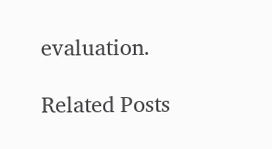evaluation.

Related Posts